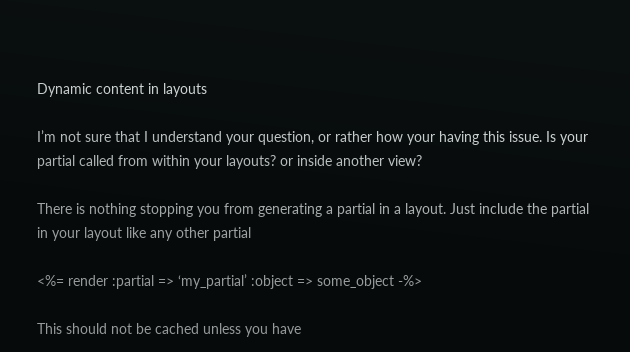Dynamic content in layouts

I’m not sure that I understand your question, or rather how your having this issue. Is your partial called from within your layouts? or inside another view?

There is nothing stopping you from generating a partial in a layout. Just include the partial in your layout like any other partial

<%= render :partial => ‘my_partial’ :object => some_object -%>

This should not be cached unless you have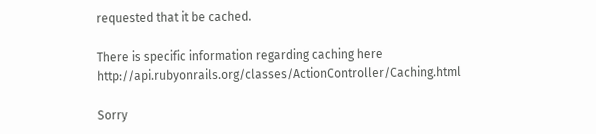requested that it be cached.

There is specific information regarding caching here http://api.rubyonrails.org/classes/ActionController/Caching.html

Sorry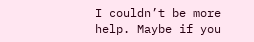I couldn’t be more help. Maybe if you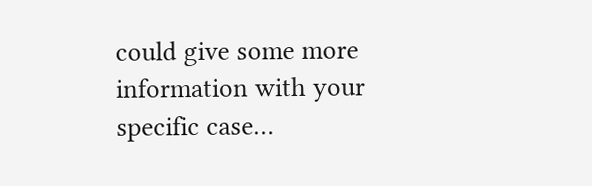could give some more information with your specific case…